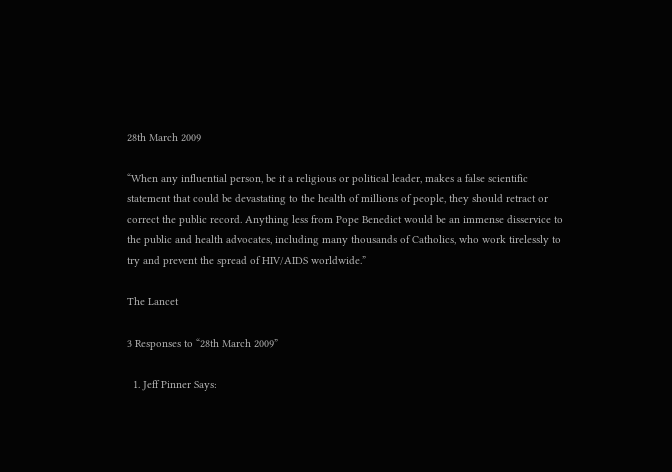28th March 2009

“When any influential person, be it a religious or political leader, makes a false scientific statement that could be devastating to the health of millions of people, they should retract or correct the public record. Anything less from Pope Benedict would be an immense disservice to the public and health advocates, including many thousands of Catholics, who work tirelessly to try and prevent the spread of HIV/AIDS worldwide.”

The Lancet

3 Responses to “28th March 2009”

  1. Jeff Pinner Says: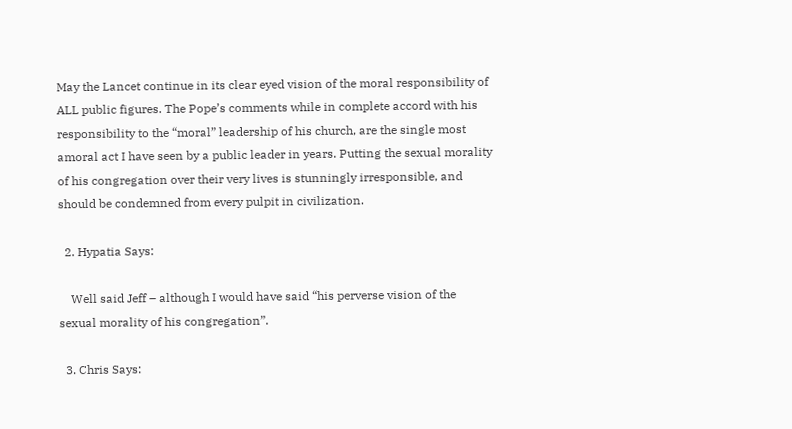May the Lancet continue in its clear eyed vision of the moral responsibility of ALL public figures. The Pope’s comments while in complete accord with his responsibility to the “moral” leadership of his church, are the single most amoral act I have seen by a public leader in years. Putting the sexual morality of his congregation over their very lives is stunningly irresponsible, and should be condemned from every pulpit in civilization.

  2. Hypatia Says:

    Well said Jeff – although I would have said “his perverse vision of the sexual morality of his congregation”.

  3. Chris Says: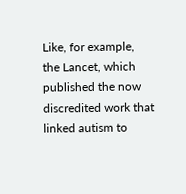Like, for example, the Lancet, which published the now discredited work that linked autism to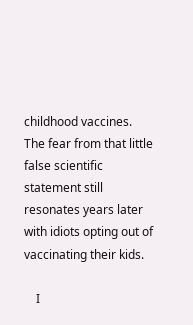childhood vaccines. The fear from that little false scientific statement still resonates years later with idiots opting out of vaccinating their kids.

    I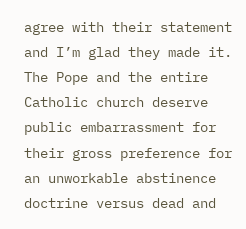agree with their statement and I’m glad they made it. The Pope and the entire Catholic church deserve public embarrassment for their gross preference for an unworkable abstinence doctrine versus dead and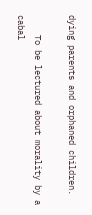dying parents and orphaned children.

    To be lectured about morality by a cabal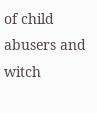of child abusers and witch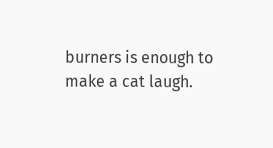burners is enough to make a cat laugh.